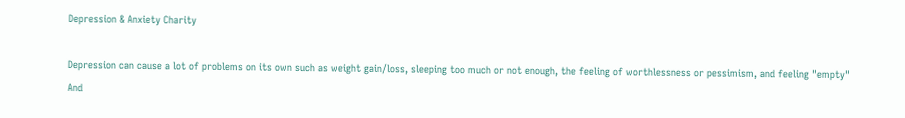Depression & Anxiety Charity

Depression can cause a lot of problems on its own such as weight gain/loss, sleeping too much or not enough, the feeling of worthlessness or pessimism, and feeling "empty"
And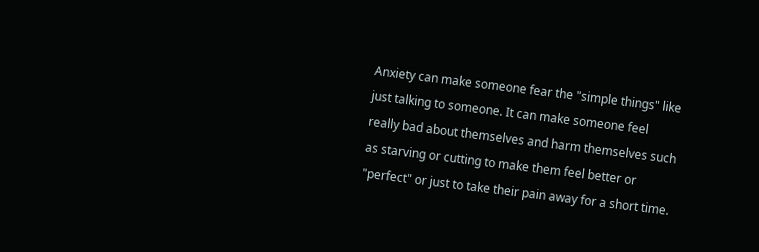Anxiety can make someone fear the "simple things" like just talking to someone. It can make someone feel really bad about themselves and harm themselves such as starving or cutting to make them feel better or "perfect" or just to take their pain away for a short time.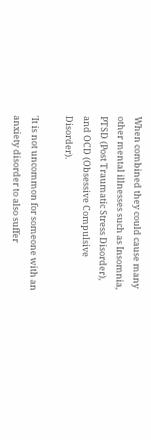When combined they could cause many other mental illnesses such as Insomnia, PTSD (Post Traumatic Stress Disorder), and OCD (Obsessive Compulsive Disorder).

'It is not uncommon for someone with an anxiety disorder to also suffer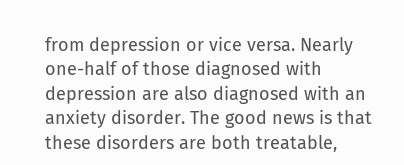from depression or vice versa. Nearly one-half of those diagnosed with depression are also diagnosed with an anxiety disorder. The good news is that these disorders are both treatable,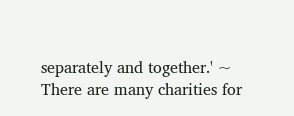separately and together.' ~
There are many charities for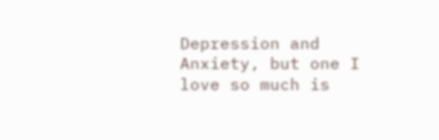Depression and Anxiety, but one I love so much is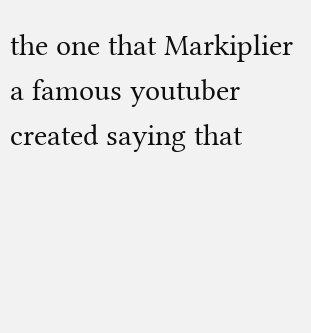the one that Markiplier a famous youtuber created saying that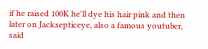if he raised 100K he'll dye his hair pink and then later on Jacksepticeye, also a famous youtuber, said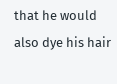that he would also dye his hair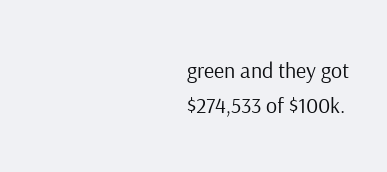green and they got $274,533 of $100k.